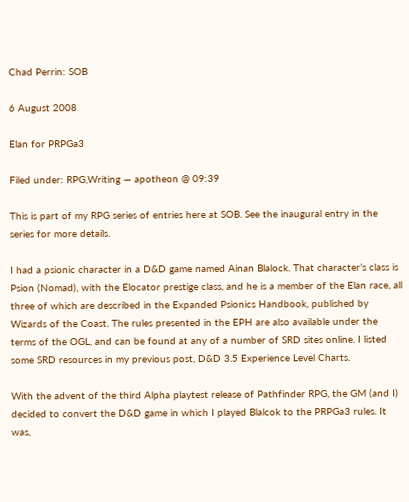Chad Perrin: SOB

6 August 2008

Elan for PRPGa3

Filed under: RPG,Writing — apotheon @ 09:39

This is part of my RPG series of entries here at SOB. See the inaugural entry in the series for more details.

I had a psionic character in a D&D game named Ainan Blalock. That character’s class is Psion (Nomad), with the Elocator prestige class, and he is a member of the Elan race, all three of which are described in the Expanded Psionics Handbook, published by Wizards of the Coast. The rules presented in the EPH are also available under the terms of the OGL, and can be found at any of a number of SRD sites online. I listed some SRD resources in my previous post, D&D 3.5 Experience Level Charts.

With the advent of the third Alpha playtest release of Pathfinder RPG, the GM (and I) decided to convert the D&D game in which I played Blalcok to the PRPGa3 rules. It was,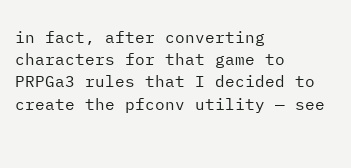in fact, after converting characters for that game to PRPGa3 rules that I decided to create the pfconv utility — see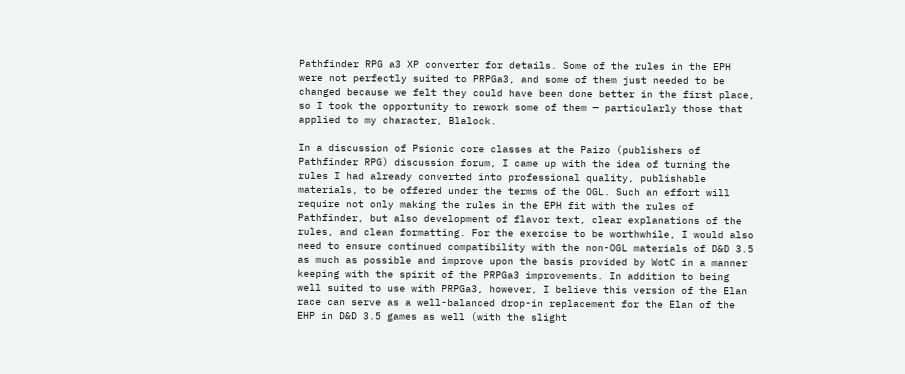Pathfinder RPG a3 XP converter for details. Some of the rules in the EPH were not perfectly suited to PRPGa3, and some of them just needed to be changed because we felt they could have been done better in the first place, so I took the opportunity to rework some of them — particularly those that applied to my character, Blalock.

In a discussion of Psionic core classes at the Paizo (publishers of Pathfinder RPG) discussion forum, I came up with the idea of turning the rules I had already converted into professional quality, publishable materials, to be offered under the terms of the OGL. Such an effort will require not only making the rules in the EPH fit with the rules of Pathfinder, but also development of flavor text, clear explanations of the rules, and clean formatting. For the exercise to be worthwhile, I would also need to ensure continued compatibility with the non-OGL materials of D&D 3.5 as much as possible and improve upon the basis provided by WotC in a manner keeping with the spirit of the PRPGa3 improvements. In addition to being well suited to use with PRPGa3, however, I believe this version of the Elan race can serve as a well-balanced drop-in replacement for the Elan of the EHP in D&D 3.5 games as well (with the slight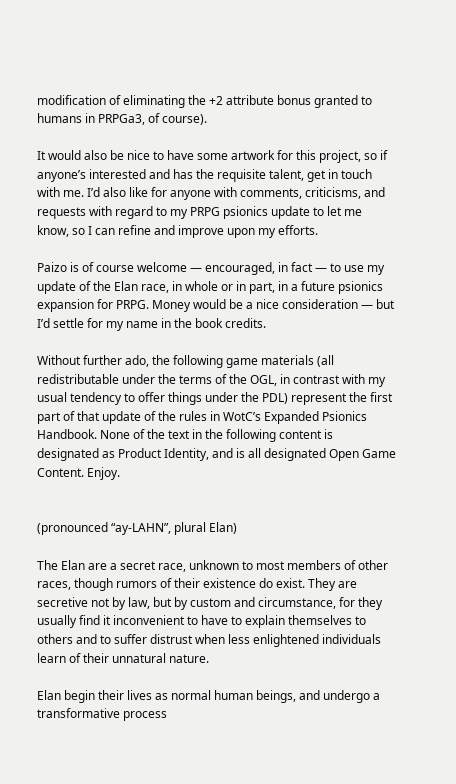modification of eliminating the +2 attribute bonus granted to humans in PRPGa3, of course).

It would also be nice to have some artwork for this project, so if anyone’s interested and has the requisite talent, get in touch with me. I’d also like for anyone with comments, criticisms, and requests with regard to my PRPG psionics update to let me know, so I can refine and improve upon my efforts.

Paizo is of course welcome — encouraged, in fact — to use my update of the Elan race, in whole or in part, in a future psionics expansion for PRPG. Money would be a nice consideration — but I’d settle for my name in the book credits.

Without further ado, the following game materials (all redistributable under the terms of the OGL, in contrast with my usual tendency to offer things under the PDL) represent the first part of that update of the rules in WotC’s Expanded Psionics Handbook. None of the text in the following content is designated as Product Identity, and is all designated Open Game Content. Enjoy.


(pronounced “ay-LAHN”, plural Elan)

The Elan are a secret race, unknown to most members of other races, though rumors of their existence do exist. They are secretive not by law, but by custom and circumstance, for they usually find it inconvenient to have to explain themselves to others and to suffer distrust when less enlightened individuals learn of their unnatural nature.

Elan begin their lives as normal human beings, and undergo a transformative process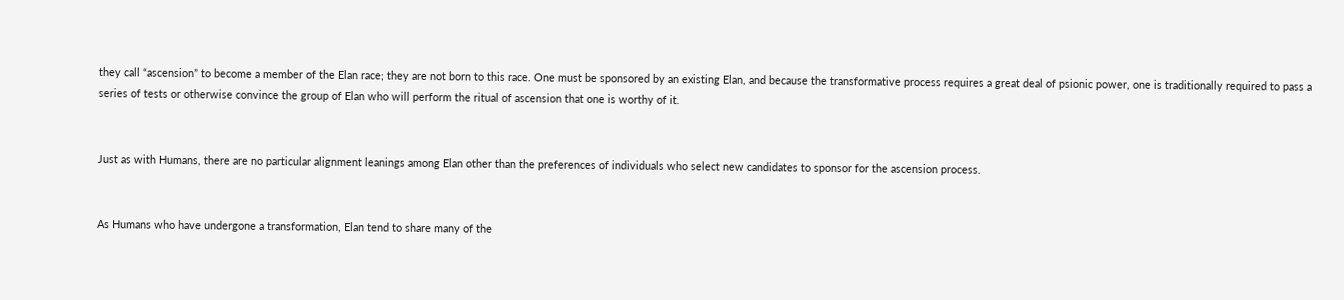they call “ascension” to become a member of the Elan race; they are not born to this race. One must be sponsored by an existing Elan, and because the transformative process requires a great deal of psionic power, one is traditionally required to pass a series of tests or otherwise convince the group of Elan who will perform the ritual of ascension that one is worthy of it.


Just as with Humans, there are no particular alignment leanings among Elan other than the preferences of individuals who select new candidates to sponsor for the ascension process.


As Humans who have undergone a transformation, Elan tend to share many of the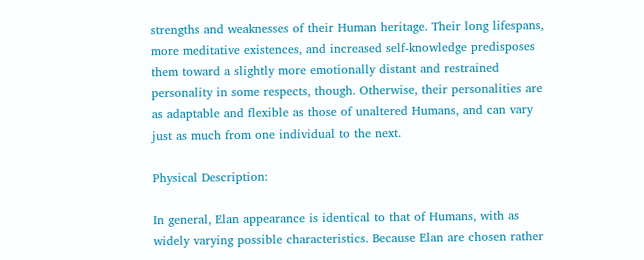strengths and weaknesses of their Human heritage. Their long lifespans, more meditative existences, and increased self-knowledge predisposes them toward a slightly more emotionally distant and restrained personality in some respects, though. Otherwise, their personalities are as adaptable and flexible as those of unaltered Humans, and can vary just as much from one individual to the next.

Physical Description:

In general, Elan appearance is identical to that of Humans, with as widely varying possible characteristics. Because Elan are chosen rather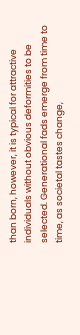than born, however, it is typical for attractive individuals without obvious deformities to be selected. Generational fads emerge from time to time, as societal tastes change,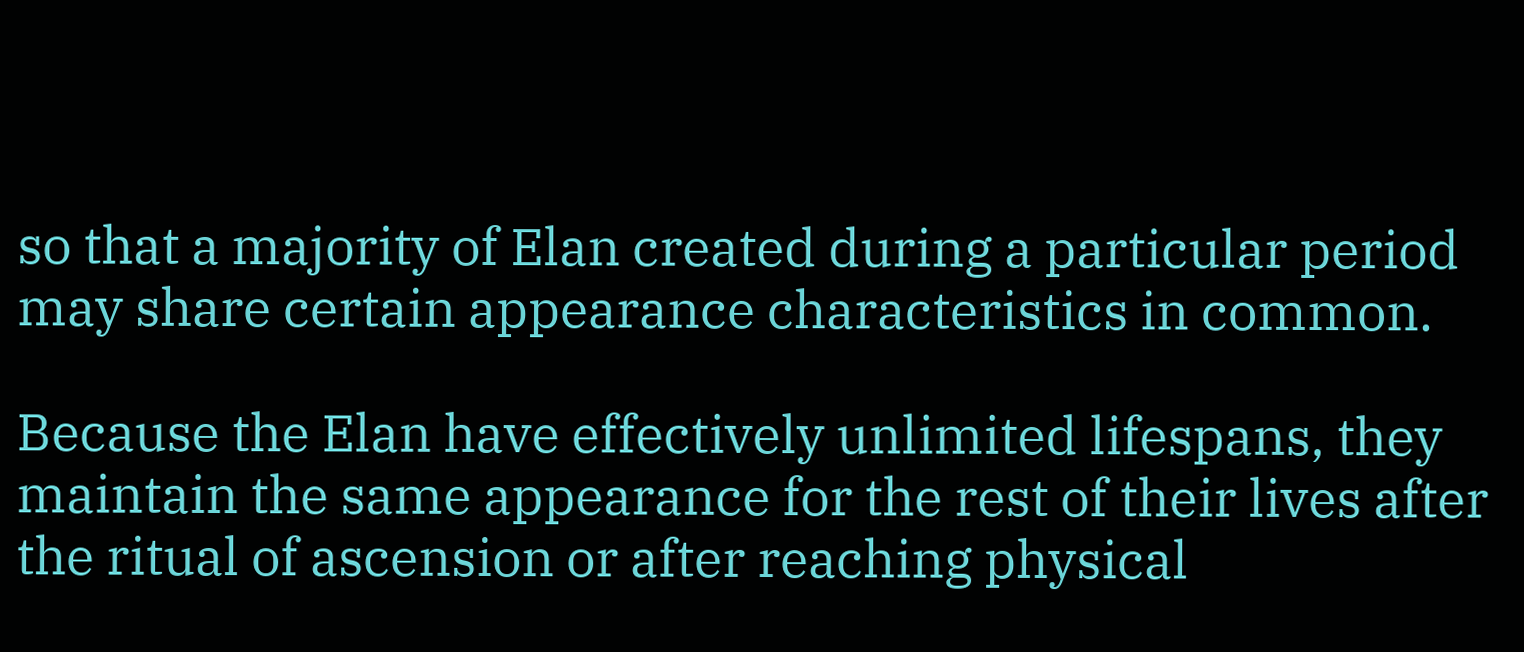so that a majority of Elan created during a particular period may share certain appearance characteristics in common.

Because the Elan have effectively unlimited lifespans, they maintain the same appearance for the rest of their lives after the ritual of ascension or after reaching physical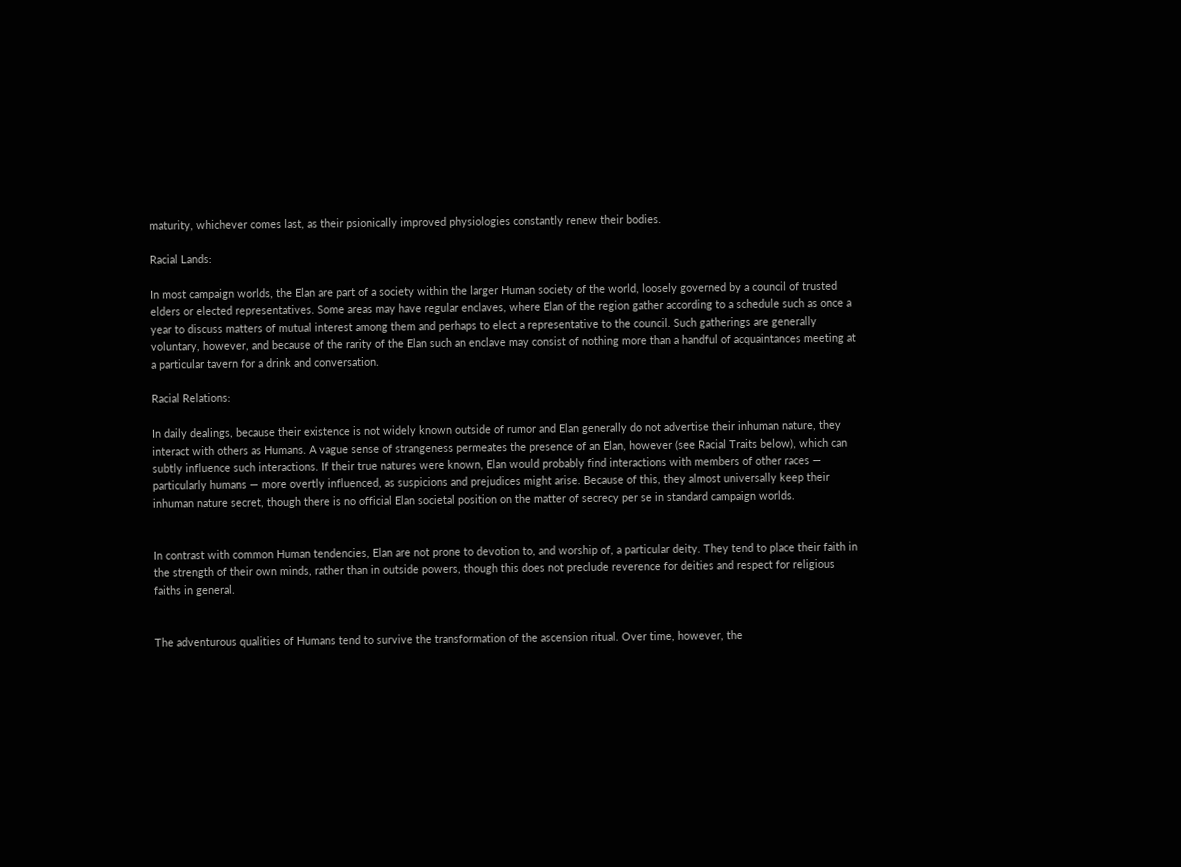maturity, whichever comes last, as their psionically improved physiologies constantly renew their bodies.

Racial Lands:

In most campaign worlds, the Elan are part of a society within the larger Human society of the world, loosely governed by a council of trusted elders or elected representatives. Some areas may have regular enclaves, where Elan of the region gather according to a schedule such as once a year to discuss matters of mutual interest among them and perhaps to elect a representative to the council. Such gatherings are generally voluntary, however, and because of the rarity of the Elan such an enclave may consist of nothing more than a handful of acquaintances meeting at a particular tavern for a drink and conversation.

Racial Relations:

In daily dealings, because their existence is not widely known outside of rumor and Elan generally do not advertise their inhuman nature, they interact with others as Humans. A vague sense of strangeness permeates the presence of an Elan, however (see Racial Traits below), which can subtly influence such interactions. If their true natures were known, Elan would probably find interactions with members of other races — particularly humans — more overtly influenced, as suspicions and prejudices might arise. Because of this, they almost universally keep their inhuman nature secret, though there is no official Elan societal position on the matter of secrecy per se in standard campaign worlds.


In contrast with common Human tendencies, Elan are not prone to devotion to, and worship of, a particular deity. They tend to place their faith in the strength of their own minds, rather than in outside powers, though this does not preclude reverence for deities and respect for religious faiths in general.


The adventurous qualities of Humans tend to survive the transformation of the ascension ritual. Over time, however, the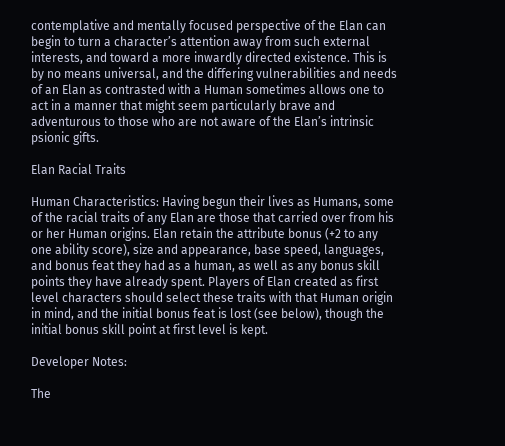contemplative and mentally focused perspective of the Elan can begin to turn a character’s attention away from such external interests, and toward a more inwardly directed existence. This is by no means universal, and the differing vulnerabilities and needs of an Elan as contrasted with a Human sometimes allows one to act in a manner that might seem particularly brave and adventurous to those who are not aware of the Elan’s intrinsic psionic gifts.

Elan Racial Traits

Human Characteristics: Having begun their lives as Humans, some of the racial traits of any Elan are those that carried over from his or her Human origins. Elan retain the attribute bonus (+2 to any one ability score), size and appearance, base speed, languages, and bonus feat they had as a human, as well as any bonus skill points they have already spent. Players of Elan created as first level characters should select these traits with that Human origin in mind, and the initial bonus feat is lost (see below), though the initial bonus skill point at first level is kept.

Developer Notes:

The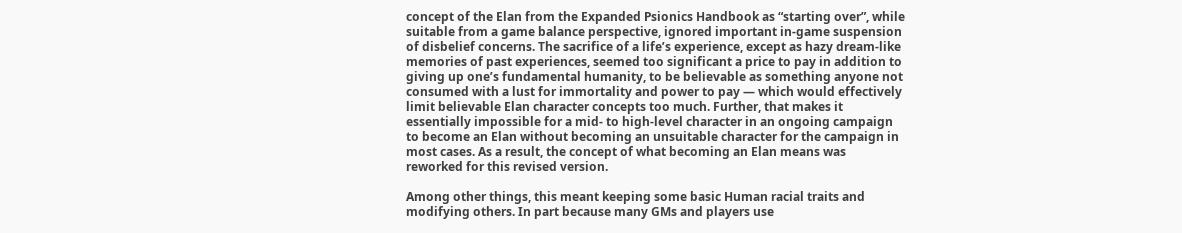concept of the Elan from the Expanded Psionics Handbook as “starting over”, while suitable from a game balance perspective, ignored important in-game suspension of disbelief concerns. The sacrifice of a life’s experience, except as hazy dream-like memories of past experiences, seemed too significant a price to pay in addition to giving up one’s fundamental humanity, to be believable as something anyone not consumed with a lust for immortality and power to pay — which would effectively limit believable Elan character concepts too much. Further, that makes it essentially impossible for a mid- to high-level character in an ongoing campaign to become an Elan without becoming an unsuitable character for the campaign in most cases. As a result, the concept of what becoming an Elan means was reworked for this revised version.

Among other things, this meant keeping some basic Human racial traits and modifying others. In part because many GMs and players use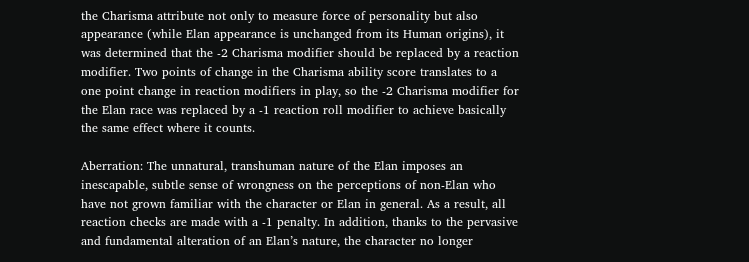the Charisma attribute not only to measure force of personality but also appearance (while Elan appearance is unchanged from its Human origins), it was determined that the -2 Charisma modifier should be replaced by a reaction modifier. Two points of change in the Charisma ability score translates to a one point change in reaction modifiers in play, so the -2 Charisma modifier for the Elan race was replaced by a -1 reaction roll modifier to achieve basically the same effect where it counts.

Aberration: The unnatural, transhuman nature of the Elan imposes an inescapable, subtle sense of wrongness on the perceptions of non-Elan who have not grown familiar with the character or Elan in general. As a result, all reaction checks are made with a -1 penalty. In addition, thanks to the pervasive and fundamental alteration of an Elan’s nature, the character no longer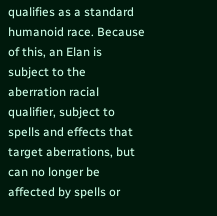qualifies as a standard humanoid race. Because of this, an Elan is subject to the aberration racial qualifier, subject to spells and effects that target aberrations, but can no longer be affected by spells or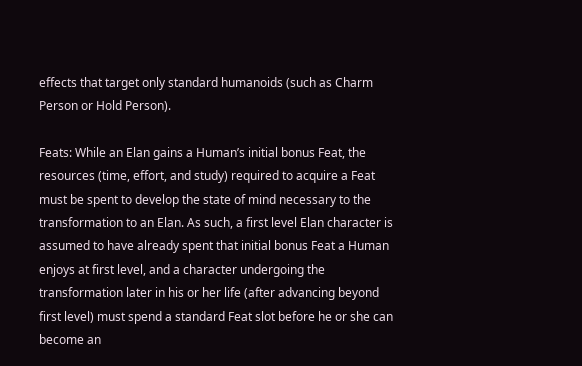effects that target only standard humanoids (such as Charm Person or Hold Person).

Feats: While an Elan gains a Human’s initial bonus Feat, the resources (time, effort, and study) required to acquire a Feat must be spent to develop the state of mind necessary to the transformation to an Elan. As such, a first level Elan character is assumed to have already spent that initial bonus Feat a Human enjoys at first level, and a character undergoing the transformation later in his or her life (after advancing beyond first level) must spend a standard Feat slot before he or she can become an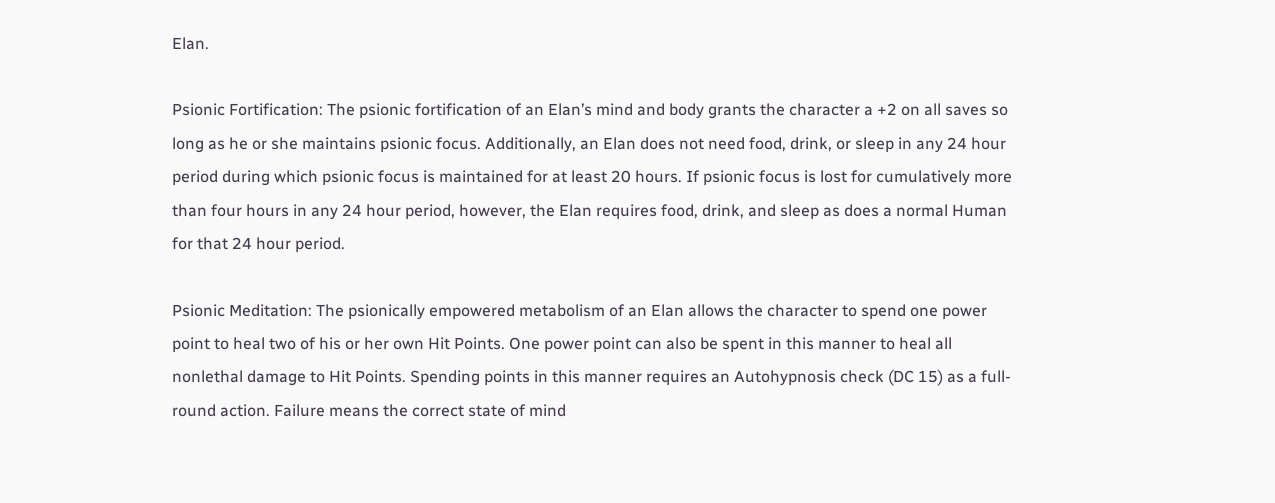Elan.

Psionic Fortification: The psionic fortification of an Elan’s mind and body grants the character a +2 on all saves so long as he or she maintains psionic focus. Additionally, an Elan does not need food, drink, or sleep in any 24 hour period during which psionic focus is maintained for at least 20 hours. If psionic focus is lost for cumulatively more than four hours in any 24 hour period, however, the Elan requires food, drink, and sleep as does a normal Human for that 24 hour period.

Psionic Meditation: The psionically empowered metabolism of an Elan allows the character to spend one power point to heal two of his or her own Hit Points. One power point can also be spent in this manner to heal all nonlethal damage to Hit Points. Spending points in this manner requires an Autohypnosis check (DC 15) as a full-round action. Failure means the correct state of mind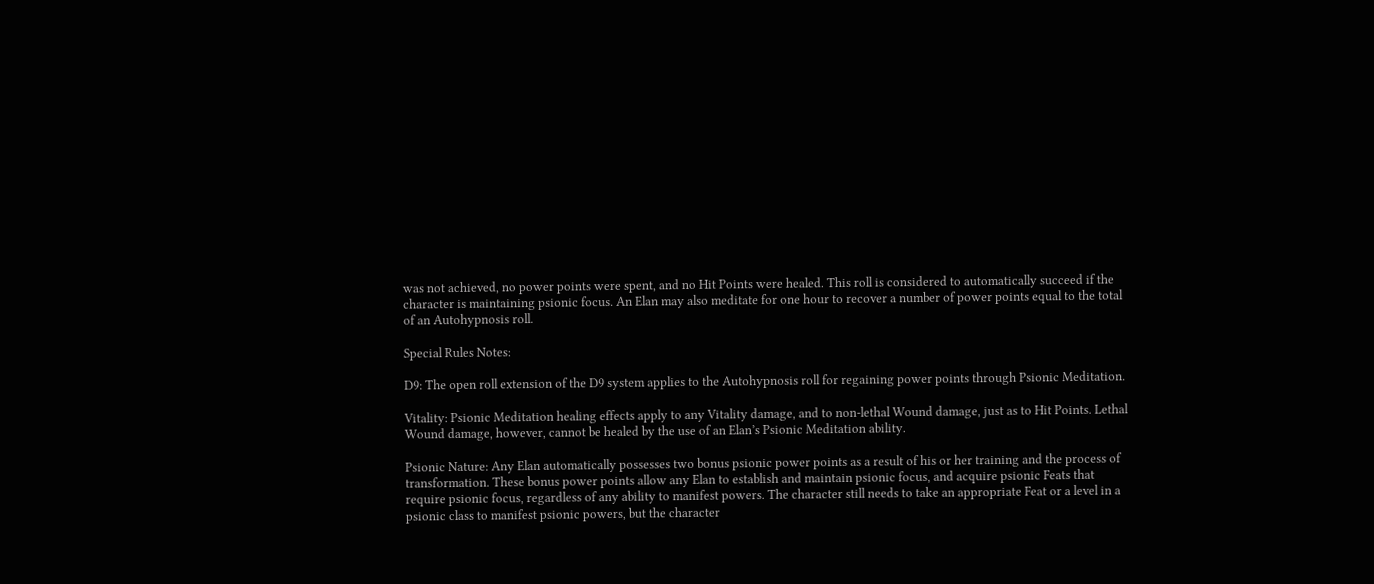was not achieved, no power points were spent, and no Hit Points were healed. This roll is considered to automatically succeed if the character is maintaining psionic focus. An Elan may also meditate for one hour to recover a number of power points equal to the total of an Autohypnosis roll.

Special Rules Notes:

D9: The open roll extension of the D9 system applies to the Autohypnosis roll for regaining power points through Psionic Meditation.

Vitality: Psionic Meditation healing effects apply to any Vitality damage, and to non-lethal Wound damage, just as to Hit Points. Lethal Wound damage, however, cannot be healed by the use of an Elan’s Psionic Meditation ability.

Psionic Nature: Any Elan automatically possesses two bonus psionic power points as a result of his or her training and the process of transformation. These bonus power points allow any Elan to establish and maintain psionic focus, and acquire psionic Feats that require psionic focus, regardless of any ability to manifest powers. The character still needs to take an appropriate Feat or a level in a psionic class to manifest psionic powers, but the character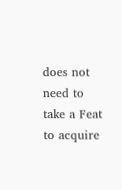does not need to take a Feat to acquire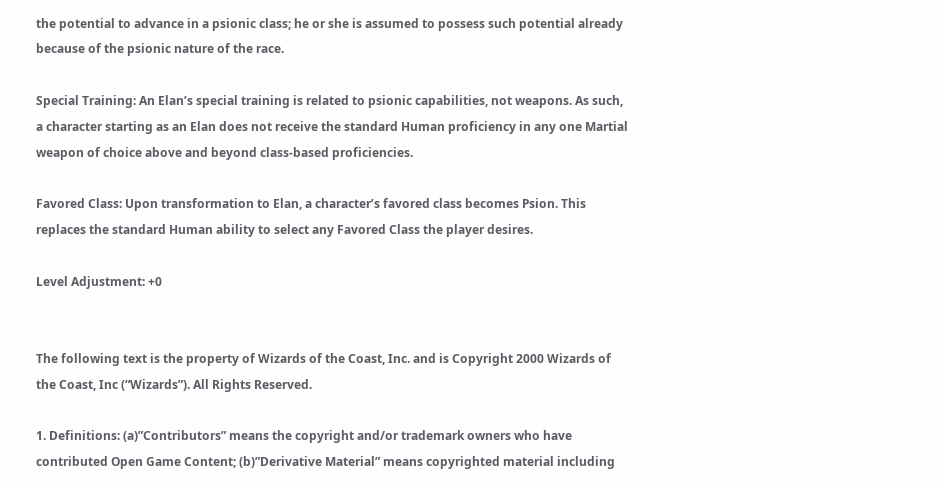the potential to advance in a psionic class; he or she is assumed to possess such potential already because of the psionic nature of the race.

Special Training: An Elan’s special training is related to psionic capabilities, not weapons. As such, a character starting as an Elan does not receive the standard Human proficiency in any one Martial weapon of choice above and beyond class-based proficiencies.

Favored Class: Upon transformation to Elan, a character’s favored class becomes Psion. This replaces the standard Human ability to select any Favored Class the player desires.

Level Adjustment: +0


The following text is the property of Wizards of the Coast, Inc. and is Copyright 2000 Wizards of the Coast, Inc (“Wizards”). All Rights Reserved.

1. Definitions: (a)”Contributors” means the copyright and/or trademark owners who have contributed Open Game Content; (b)”Derivative Material” means copyrighted material including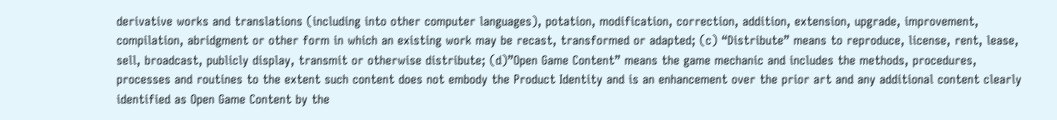derivative works and translations (including into other computer languages), potation, modification, correction, addition, extension, upgrade, improvement, compilation, abridgment or other form in which an existing work may be recast, transformed or adapted; (c) “Distribute” means to reproduce, license, rent, lease, sell, broadcast, publicly display, transmit or otherwise distribute; (d)”Open Game Content” means the game mechanic and includes the methods, procedures, processes and routines to the extent such content does not embody the Product Identity and is an enhancement over the prior art and any additional content clearly identified as Open Game Content by the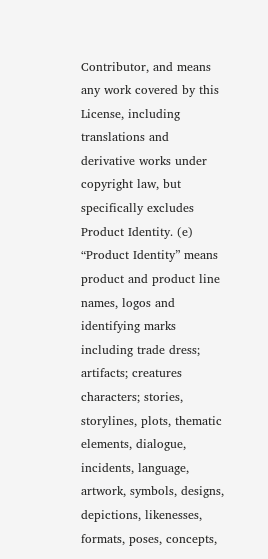Contributor, and means any work covered by this License, including translations and derivative works under copyright law, but specifically excludes Product Identity. (e) “Product Identity” means product and product line names, logos and identifying marks including trade dress; artifacts; creatures characters; stories, storylines, plots, thematic elements, dialogue, incidents, language, artwork, symbols, designs, depictions, likenesses, formats, poses, concepts,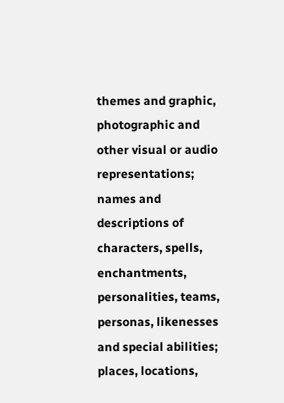themes and graphic, photographic and other visual or audio representations; names and descriptions of characters, spells, enchantments, personalities, teams, personas, likenesses and special abilities; places, locations,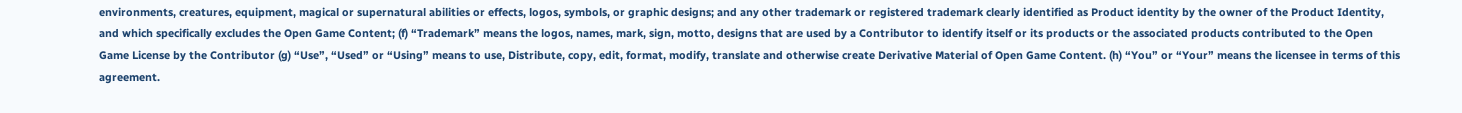environments, creatures, equipment, magical or supernatural abilities or effects, logos, symbols, or graphic designs; and any other trademark or registered trademark clearly identified as Product identity by the owner of the Product Identity, and which specifically excludes the Open Game Content; (f) “Trademark” means the logos, names, mark, sign, motto, designs that are used by a Contributor to identify itself or its products or the associated products contributed to the Open Game License by the Contributor (g) “Use”, “Used” or “Using” means to use, Distribute, copy, edit, format, modify, translate and otherwise create Derivative Material of Open Game Content. (h) “You” or “Your” means the licensee in terms of this agreement.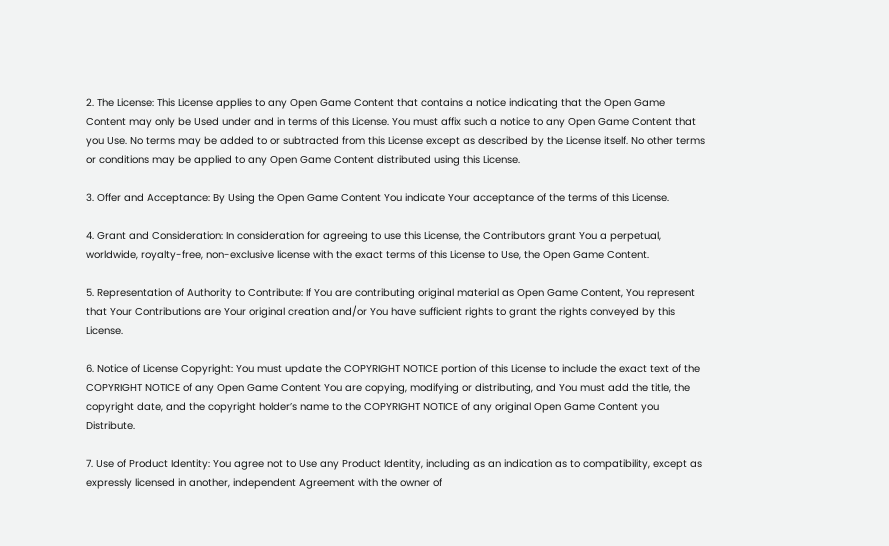2. The License: This License applies to any Open Game Content that contains a notice indicating that the Open Game Content may only be Used under and in terms of this License. You must affix such a notice to any Open Game Content that you Use. No terms may be added to or subtracted from this License except as described by the License itself. No other terms or conditions may be applied to any Open Game Content distributed using this License.

3. Offer and Acceptance: By Using the Open Game Content You indicate Your acceptance of the terms of this License.

4. Grant and Consideration: In consideration for agreeing to use this License, the Contributors grant You a perpetual, worldwide, royalty-free, non-exclusive license with the exact terms of this License to Use, the Open Game Content.

5. Representation of Authority to Contribute: If You are contributing original material as Open Game Content, You represent that Your Contributions are Your original creation and/or You have sufficient rights to grant the rights conveyed by this License.

6. Notice of License Copyright: You must update the COPYRIGHT NOTICE portion of this License to include the exact text of the COPYRIGHT NOTICE of any Open Game Content You are copying, modifying or distributing, and You must add the title, the copyright date, and the copyright holder’s name to the COPYRIGHT NOTICE of any original Open Game Content you Distribute.

7. Use of Product Identity: You agree not to Use any Product Identity, including as an indication as to compatibility, except as expressly licensed in another, independent Agreement with the owner of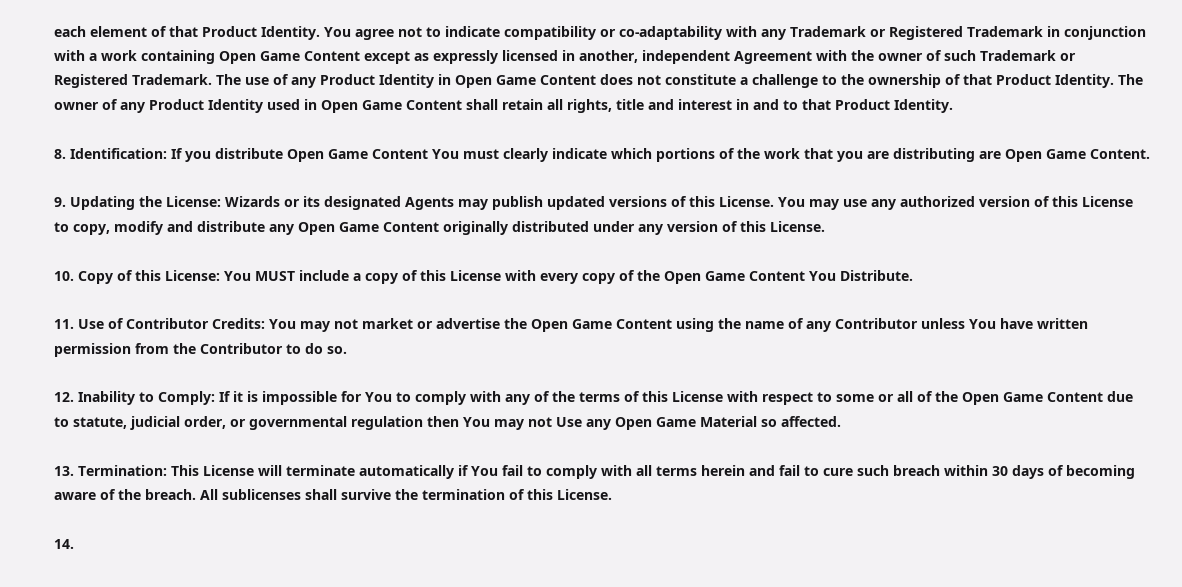each element of that Product Identity. You agree not to indicate compatibility or co-adaptability with any Trademark or Registered Trademark in conjunction with a work containing Open Game Content except as expressly licensed in another, independent Agreement with the owner of such Trademark or Registered Trademark. The use of any Product Identity in Open Game Content does not constitute a challenge to the ownership of that Product Identity. The owner of any Product Identity used in Open Game Content shall retain all rights, title and interest in and to that Product Identity.

8. Identification: If you distribute Open Game Content You must clearly indicate which portions of the work that you are distributing are Open Game Content.

9. Updating the License: Wizards or its designated Agents may publish updated versions of this License. You may use any authorized version of this License to copy, modify and distribute any Open Game Content originally distributed under any version of this License.

10. Copy of this License: You MUST include a copy of this License with every copy of the Open Game Content You Distribute.

11. Use of Contributor Credits: You may not market or advertise the Open Game Content using the name of any Contributor unless You have written permission from the Contributor to do so.

12. Inability to Comply: If it is impossible for You to comply with any of the terms of this License with respect to some or all of the Open Game Content due to statute, judicial order, or governmental regulation then You may not Use any Open Game Material so affected.

13. Termination: This License will terminate automatically if You fail to comply with all terms herein and fail to cure such breach within 30 days of becoming aware of the breach. All sublicenses shall survive the termination of this License.

14.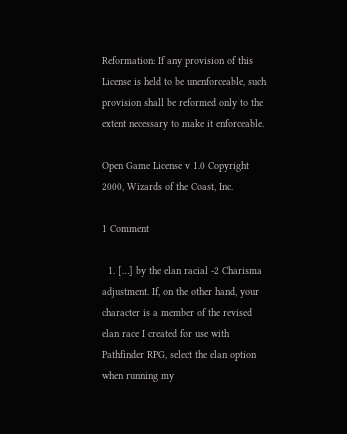Reformation: If any provision of this License is held to be unenforceable, such provision shall be reformed only to the extent necessary to make it enforceable.

Open Game License v 1.0 Copyright 2000, Wizards of the Coast, Inc.

1 Comment

  1. […] by the elan racial -2 Charisma adjustment. If, on the other hand, your character is a member of the revised elan race I created for use with Pathfinder RPG, select the elan option when running my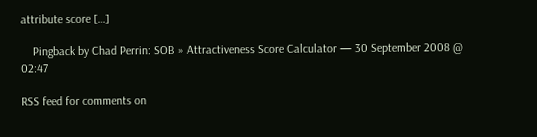attribute score […]

    Pingback by Chad Perrin: SOB » Attractiveness Score Calculator — 30 September 2008 @ 02:47

RSS feed for comments on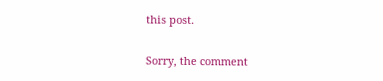this post.

Sorry, the comment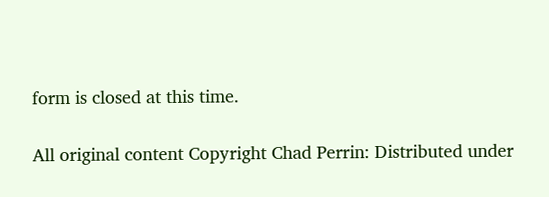form is closed at this time.

All original content Copyright Chad Perrin: Distributed under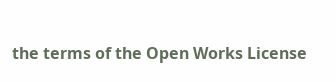the terms of the Open Works License